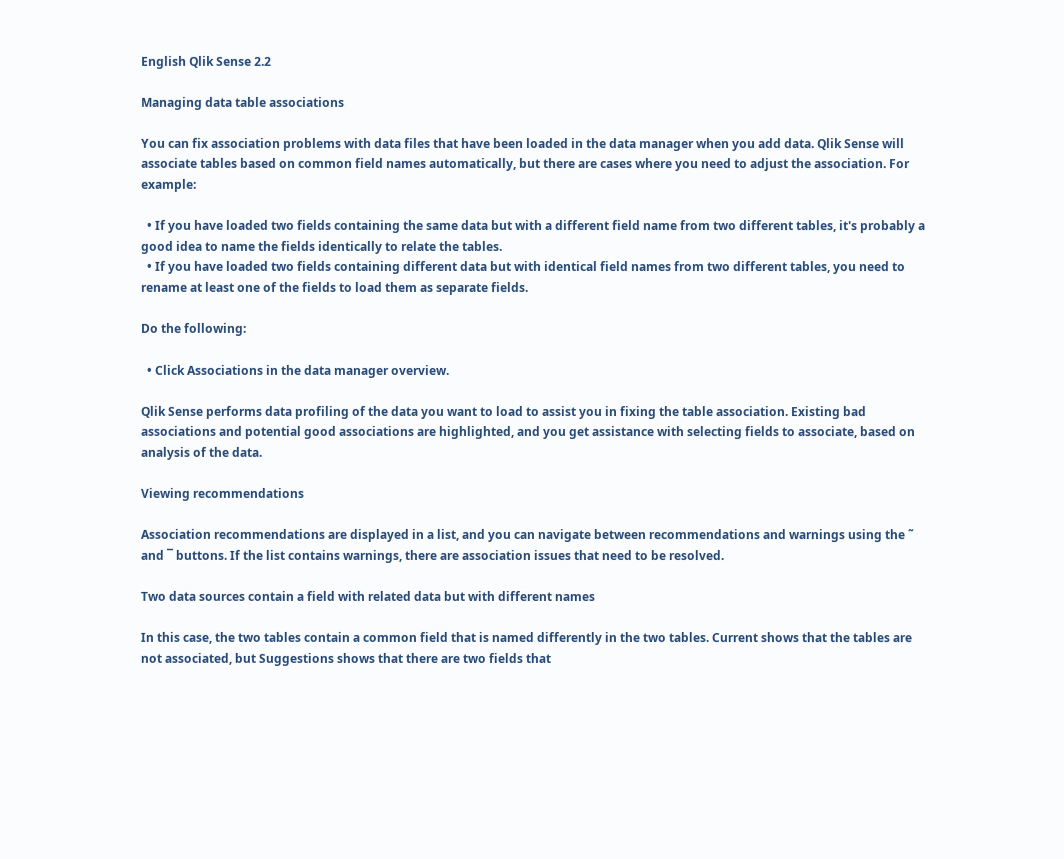English Qlik Sense 2.2

Managing data table associations

You can fix association problems with data files that have been loaded in the data manager when you add data. Qlik Sense will associate tables based on common field names automatically, but there are cases where you need to adjust the association. For example:

  • If you have loaded two fields containing the same data but with a different field name from two different tables, it's probably a good idea to name the fields identically to relate the tables.
  • If you have loaded two fields containing different data but with identical field names from two different tables, you need to rename at least one of the fields to load them as separate fields.

Do the following:

  • Click Associations in the data manager overview.

Qlik Sense performs data profiling of the data you want to load to assist you in fixing the table association. Existing bad associations and potential good associations are highlighted, and you get assistance with selecting fields to associate, based on analysis of the data.

Viewing recommendations

Association recommendations are displayed in a list, and you can navigate between recommendations and warnings using the ˜ and ¯ buttons. If the list contains warnings, there are association issues that need to be resolved.

Two data sources contain a field with related data but with different names

In this case, the two tables contain a common field that is named differently in the two tables. Current shows that the tables are not associated, but Suggestions shows that there are two fields that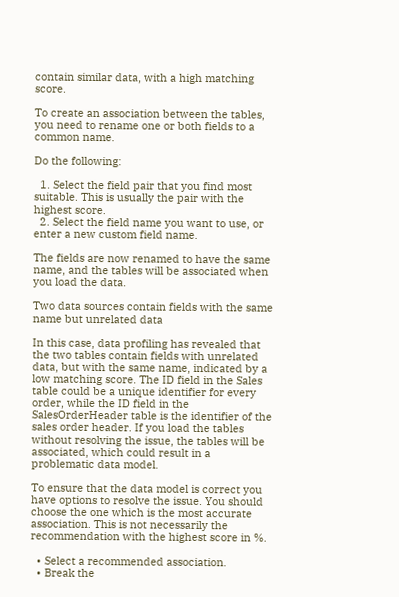contain similar data, with a high matching score.

To create an association between the tables, you need to rename one or both fields to a common name.

Do the following:

  1. Select the field pair that you find most suitable. This is usually the pair with the highest score.
  2. Select the field name you want to use, or enter a new custom field name.

The fields are now renamed to have the same name, and the tables will be associated when you load the data.

Two data sources contain fields with the same name but unrelated data

In this case, data profiling has revealed that the two tables contain fields with unrelated data, but with the same name, indicated by a low matching score. The ID field in the Sales table could be a unique identifier for every order, while the ID field in the SalesOrderHeader table is the identifier of the sales order header. If you load the tables without resolving the issue, the tables will be associated, which could result in a problematic data model.

To ensure that the data model is correct you have options to resolve the issue. You should choose the one which is the most accurate association. This is not necessarily the recommendation with the highest score in %.

  • Select a recommended association.
  • Break the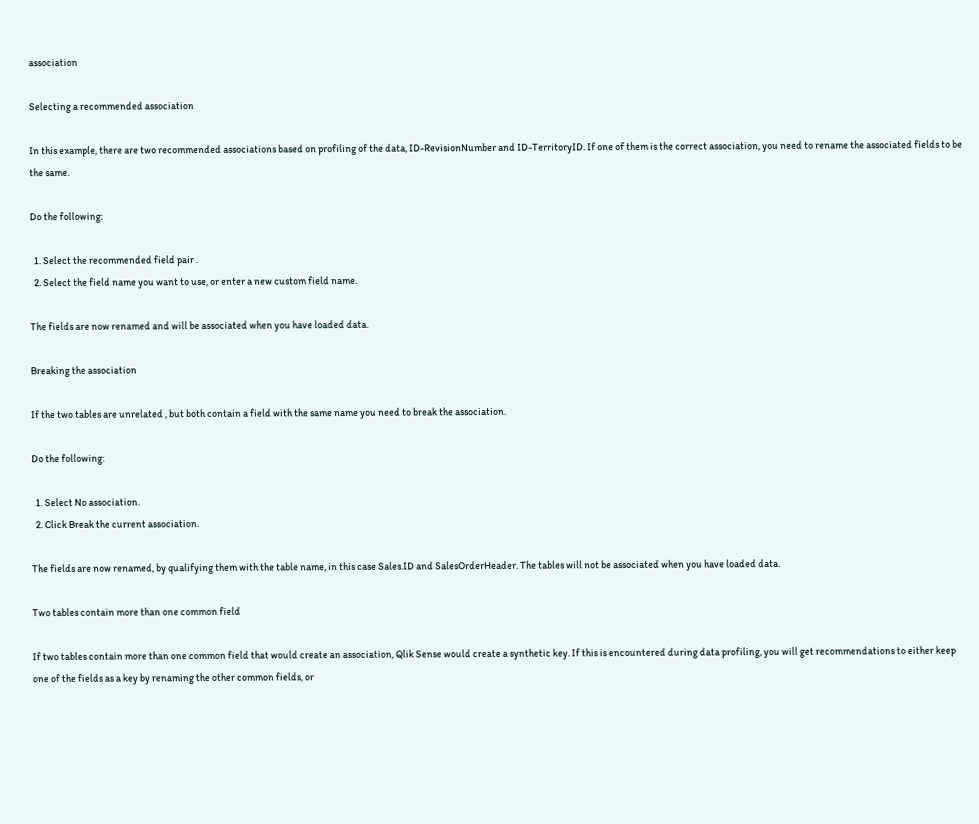association

Selecting a recommended association

In this example, there are two recommended associations based on profiling of the data, ID-RevisionNumber and ID-TerritoryID. If one of them is the correct association, you need to rename the associated fields to be the same.

Do the following:

  1. Select the recommended field pair .
  2. Select the field name you want to use, or enter a new custom field name.

The fields are now renamed and will be associated when you have loaded data.

Breaking the association

If the two tables are unrelated , but both contain a field with the same name you need to break the association.

Do the following:

  1. Select No association.
  2. Click Break the current association.

The fields are now renamed, by qualifying them with the table name, in this case Sales.ID and SalesOrderHeader. The tables will not be associated when you have loaded data.

Two tables contain more than one common field

If two tables contain more than one common field that would create an association, Qlik Sense would create a synthetic key. If this is encountered during data profiling, you will get recommendations to either keep one of the fields as a key by renaming the other common fields, or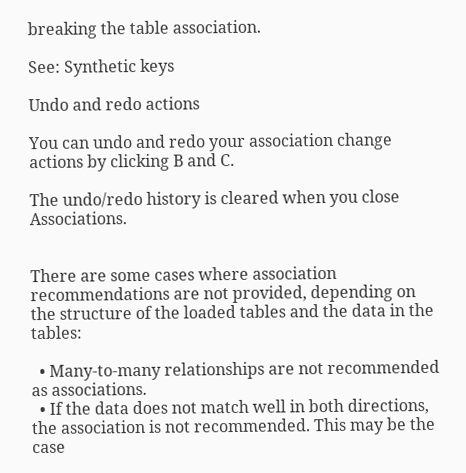breaking the table association.

See: Synthetic keys

Undo and redo actions

You can undo and redo your association change actions by clicking B and C.

The undo/redo history is cleared when you close Associations.


There are some cases where association recommendations are not provided, depending on the structure of the loaded tables and the data in the tables:

  • Many-to-many relationships are not recommended as associations.
  • If the data does not match well in both directions, the association is not recommended. This may be the case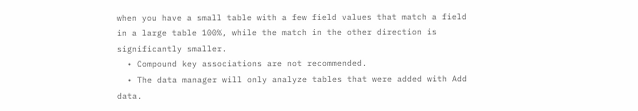when you have a small table with a few field values that match a field in a large table 100%, while the match in the other direction is significantly smaller.
  • Compound key associations are not recommended.
  • The data manager will only analyze tables that were added with Add data.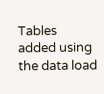Tables added using the data load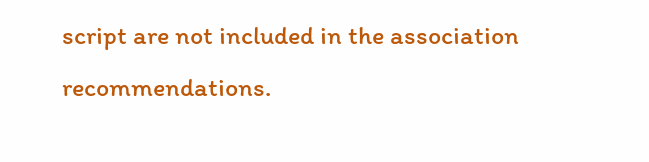script are not included in the association recommendations.